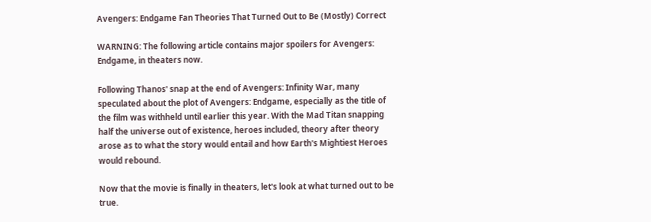Avengers: Endgame Fan Theories That Turned Out to Be (Mostly) Correct

WARNING: The following article contains major spoilers for Avengers: Endgame, in theaters now.

Following Thanos' snap at the end of Avengers: Infinity War, many speculated about the plot of Avengers: Endgame, especially as the title of the film was withheld until earlier this year. With the Mad Titan snapping half the universe out of existence, heroes included, theory after theory arose as to what the story would entail and how Earth's Mightiest Heroes would rebound.

Now that the movie is finally in theaters, let's look at what turned out to be true.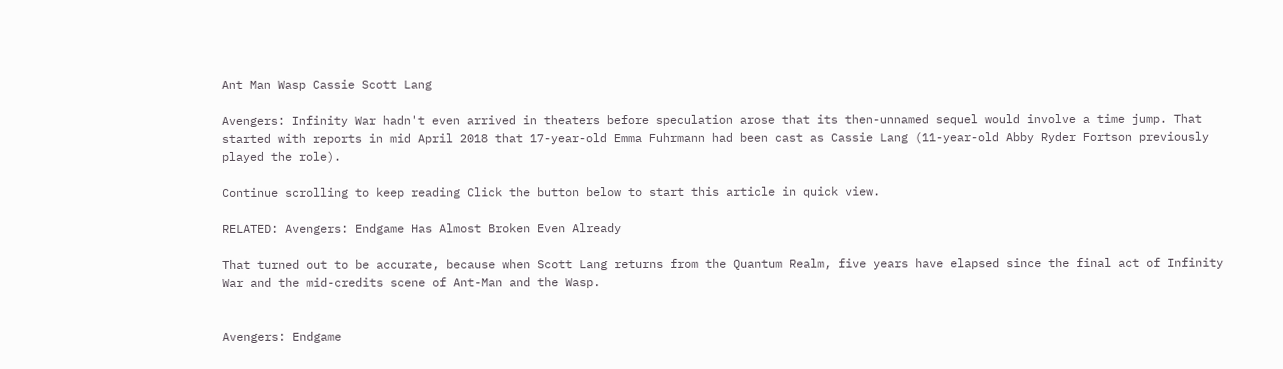Ant Man Wasp Cassie Scott Lang

Avengers: Infinity War hadn't even arrived in theaters before speculation arose that its then-unnamed sequel would involve a time jump. That started with reports in mid April 2018 that 17-year-old Emma Fuhrmann had been cast as Cassie Lang (11-year-old Abby Ryder Fortson previously played the role).

Continue scrolling to keep reading Click the button below to start this article in quick view.

RELATED: Avengers: Endgame Has Almost Broken Even Already

That turned out to be accurate, because when Scott Lang returns from the Quantum Realm, five years have elapsed since the final act of Infinity War and the mid-credits scene of Ant-Man and the Wasp.


Avengers: Endgame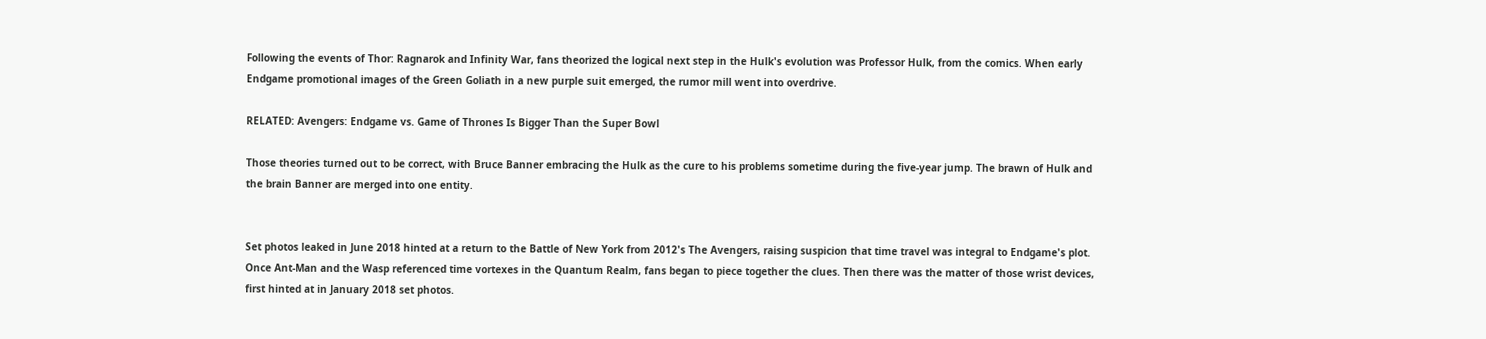Following the events of Thor: Ragnarok and Infinity War, fans theorized the logical next step in the Hulk's evolution was Professor Hulk, from the comics. When early Endgame promotional images of the Green Goliath in a new purple suit emerged, the rumor mill went into overdrive.

RELATED: Avengers: Endgame vs. Game of Thrones Is Bigger Than the Super Bowl

Those theories turned out to be correct, with Bruce Banner embracing the Hulk as the cure to his problems sometime during the five-year jump. The brawn of Hulk and the brain Banner are merged into one entity.


Set photos leaked in June 2018 hinted at a return to the Battle of New York from 2012's The Avengers, raising suspicion that time travel was integral to Endgame's plot. Once Ant-Man and the Wasp referenced time vortexes in the Quantum Realm, fans began to piece together the clues. Then there was the matter of those wrist devices, first hinted at in January 2018 set photos.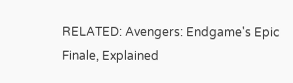RELATED: Avengers: Endgame's Epic Finale, Explained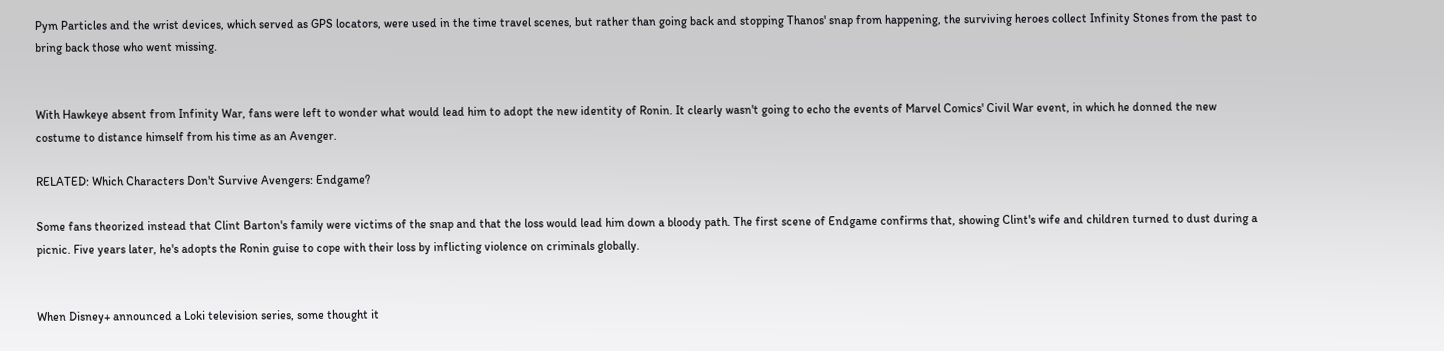Pym Particles and the wrist devices, which served as GPS locators, were used in the time travel scenes, but rather than going back and stopping Thanos' snap from happening, the surviving heroes collect Infinity Stones from the past to bring back those who went missing.


With Hawkeye absent from Infinity War, fans were left to wonder what would lead him to adopt the new identity of Ronin. It clearly wasn't going to echo the events of Marvel Comics' Civil War event, in which he donned the new costume to distance himself from his time as an Avenger.

RELATED: Which Characters Don't Survive Avengers: Endgame?

Some fans theorized instead that Clint Barton's family were victims of the snap and that the loss would lead him down a bloody path. The first scene of Endgame confirms that, showing Clint's wife and children turned to dust during a picnic. Five years later, he's adopts the Ronin guise to cope with their loss by inflicting violence on criminals globally.


When Disney+ announced a Loki television series, some thought it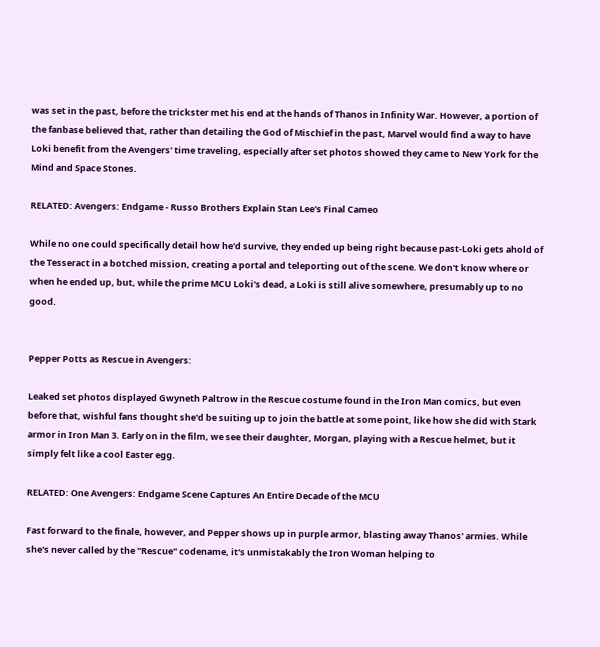was set in the past, before the trickster met his end at the hands of Thanos in Infinity War. However, a portion of the fanbase believed that, rather than detailing the God of Mischief in the past, Marvel would find a way to have Loki benefit from the Avengers' time traveling, especially after set photos showed they came to New York for the Mind and Space Stones.

RELATED: Avengers: Endgame - Russo Brothers Explain Stan Lee's Final Cameo

While no one could specifically detail how he'd survive, they ended up being right because past-Loki gets ahold of the Tesseract in a botched mission, creating a portal and teleporting out of the scene. We don't know where or when he ended up, but, while the prime MCU Loki's dead, a Loki is still alive somewhere, presumably up to no good.


Pepper Potts as Rescue in Avengers:

Leaked set photos displayed Gwyneth Paltrow in the Rescue costume found in the Iron Man comics, but even before that, wishful fans thought she'd be suiting up to join the battle at some point, like how she did with Stark armor in Iron Man 3. Early on in the film, we see their daughter, Morgan, playing with a Rescue helmet, but it simply felt like a cool Easter egg.

RELATED: One Avengers: Endgame Scene Captures An Entire Decade of the MCU

Fast forward to the finale, however, and Pepper shows up in purple armor, blasting away Thanos' armies. While she's never called by the "Rescue" codename, it's unmistakably the Iron Woman helping to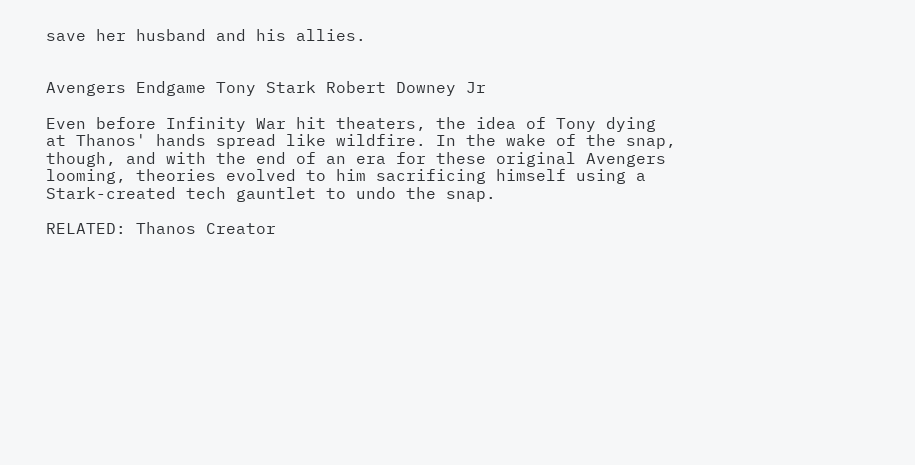save her husband and his allies.


Avengers Endgame Tony Stark Robert Downey Jr

Even before Infinity War hit theaters, the idea of Tony dying at Thanos' hands spread like wildfire. In the wake of the snap, though, and with the end of an era for these original Avengers looming, theories evolved to him sacrificing himself using a Stark-created tech gauntlet to undo the snap.

RELATED: Thanos Creator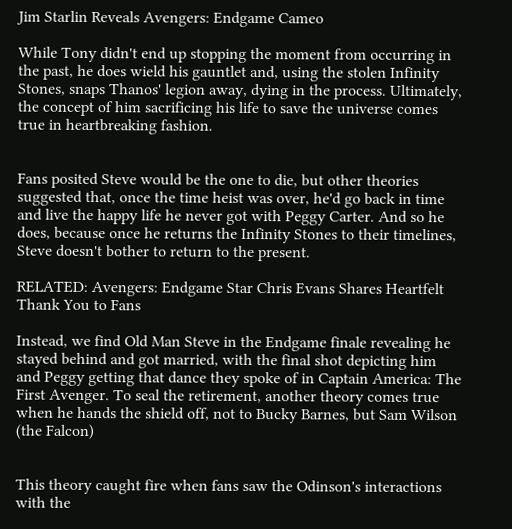Jim Starlin Reveals Avengers: Endgame Cameo

While Tony didn't end up stopping the moment from occurring in the past, he does wield his gauntlet and, using the stolen Infinity Stones, snaps Thanos' legion away, dying in the process. Ultimately, the concept of him sacrificing his life to save the universe comes true in heartbreaking fashion.


Fans posited Steve would be the one to die, but other theories suggested that, once the time heist was over, he'd go back in time and live the happy life he never got with Peggy Carter. And so he does, because once he returns the Infinity Stones to their timelines, Steve doesn't bother to return to the present.

RELATED: Avengers: Endgame Star Chris Evans Shares Heartfelt Thank You to Fans

Instead, we find Old Man Steve in the Endgame finale revealing he stayed behind and got married, with the final shot depicting him and Peggy getting that dance they spoke of in Captain America: The First Avenger. To seal the retirement, another theory comes true when he hands the shield off, not to Bucky Barnes, but Sam Wilson (the Falcon)


This theory caught fire when fans saw the Odinson's interactions with the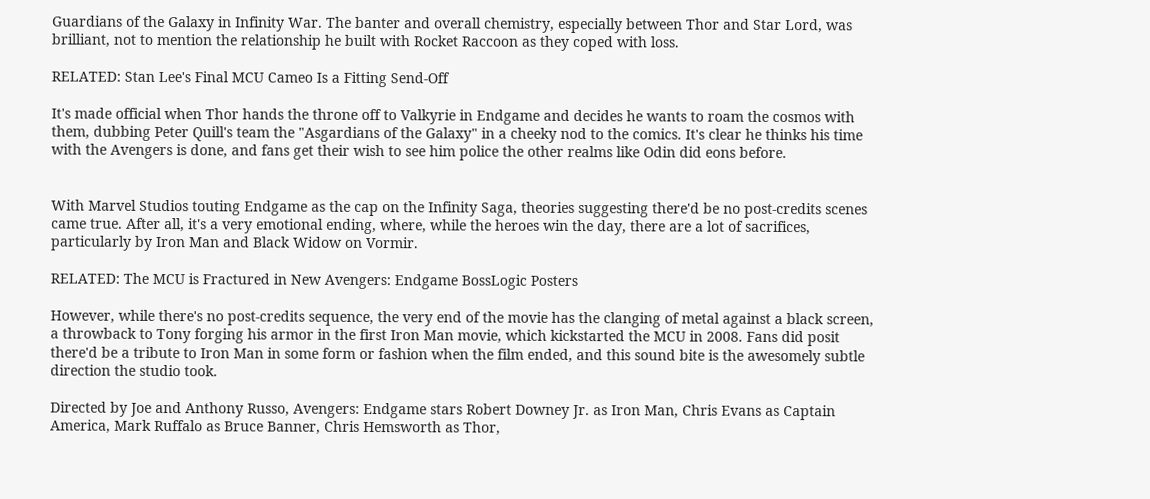Guardians of the Galaxy in Infinity War. The banter and overall chemistry, especially between Thor and Star Lord, was brilliant, not to mention the relationship he built with Rocket Raccoon as they coped with loss.

RELATED: Stan Lee's Final MCU Cameo Is a Fitting Send-Off

It's made official when Thor hands the throne off to Valkyrie in Endgame and decides he wants to roam the cosmos with them, dubbing Peter Quill's team the "Asgardians of the Galaxy" in a cheeky nod to the comics. It's clear he thinks his time with the Avengers is done, and fans get their wish to see him police the other realms like Odin did eons before.


With Marvel Studios touting Endgame as the cap on the Infinity Saga, theories suggesting there'd be no post-credits scenes came true. After all, it's a very emotional ending, where, while the heroes win the day, there are a lot of sacrifices, particularly by Iron Man and Black Widow on Vormir.

RELATED: The MCU is Fractured in New Avengers: Endgame BossLogic Posters

However, while there's no post-credits sequence, the very end of the movie has the clanging of metal against a black screen, a throwback to Tony forging his armor in the first Iron Man movie, which kickstarted the MCU in 2008. Fans did posit there'd be a tribute to Iron Man in some form or fashion when the film ended, and this sound bite is the awesomely subtle direction the studio took.

Directed by Joe and Anthony Russo, Avengers: Endgame stars Robert Downey Jr. as Iron Man, Chris Evans as Captain America, Mark Ruffalo as Bruce Banner, Chris Hemsworth as Thor,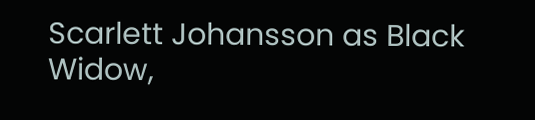Scarlett Johansson as Black Widow,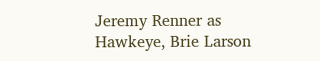Jeremy Renner as Hawkeye, Brie Larson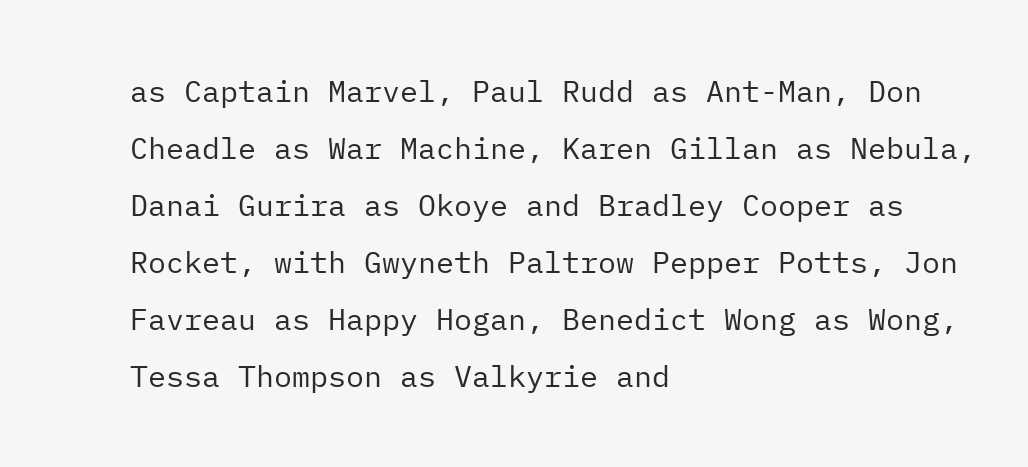as Captain Marvel, Paul Rudd as Ant-Man, Don Cheadle as War Machine, Karen Gillan as Nebula, Danai Gurira as Okoye and Bradley Cooper as Rocket, with Gwyneth Paltrow Pepper Potts, Jon Favreau as Happy Hogan, Benedict Wong as Wong, Tessa Thompson as Valkyrie and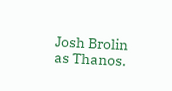Josh Brolin as Thanos.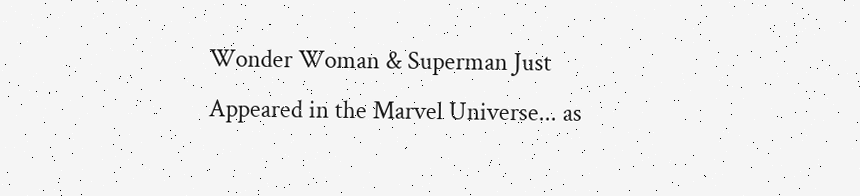Wonder Woman & Superman Just Appeared in the Marvel Universe... as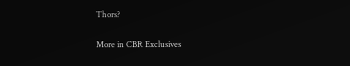Thors?

More in CBR Exclusives